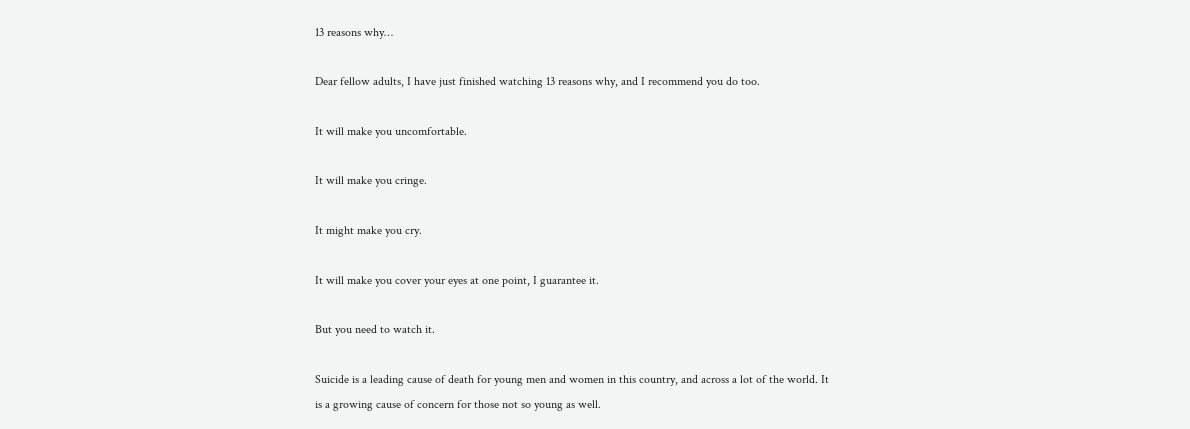13 reasons why…

Dear fellow adults, I have just finished watching 13 reasons why, and I recommend you do too.

It will make you uncomfortable.

It will make you cringe.

It might make you cry.

It will make you cover your eyes at one point, I guarantee it.

But you need to watch it.

Suicide is a leading cause of death for young men and women in this country, and across a lot of the world. It is a growing cause of concern for those not so young as well.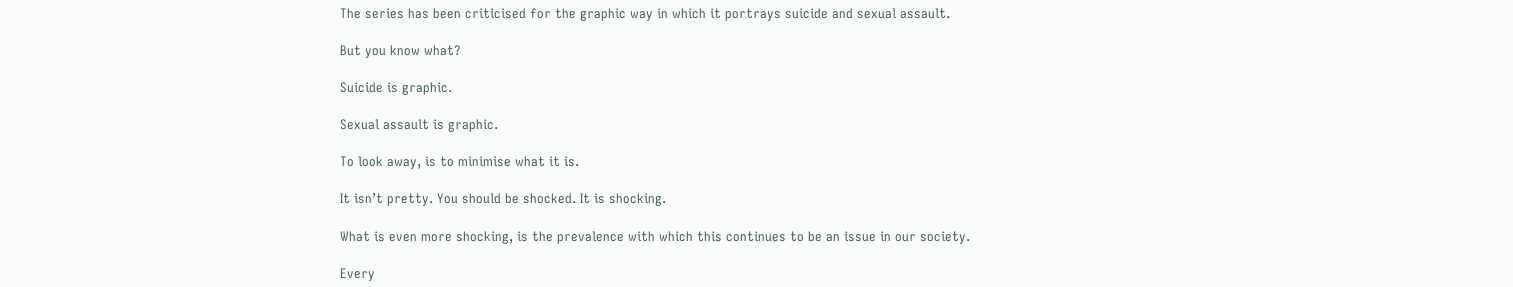The series has been criticised for the graphic way in which it portrays suicide and sexual assault.

But you know what?

Suicide is graphic.

Sexual assault is graphic.

To look away, is to minimise what it is.

It isn’t pretty. You should be shocked. It is shocking.

What is even more shocking, is the prevalence with which this continues to be an issue in our society.

Every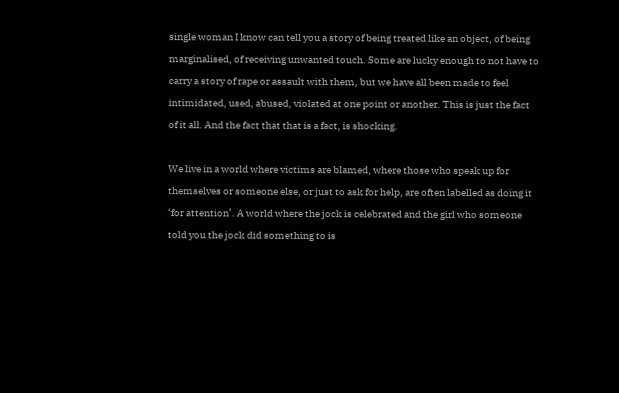single woman I know can tell you a story of being treated like an object, of being marginalised, of receiving unwanted touch. Some are lucky enough to not have to carry a story of rape or assault with them, but we have all been made to feel intimidated, used, abused, violated at one point or another. This is just the fact of it all. And the fact that that is a fact, is shocking.

We live in a world where victims are blamed, where those who speak up for themselves or someone else, or just to ask for help, are often labelled as doing it ‘for attention’. A world where the jock is celebrated and the girl who someone told you the jock did something to is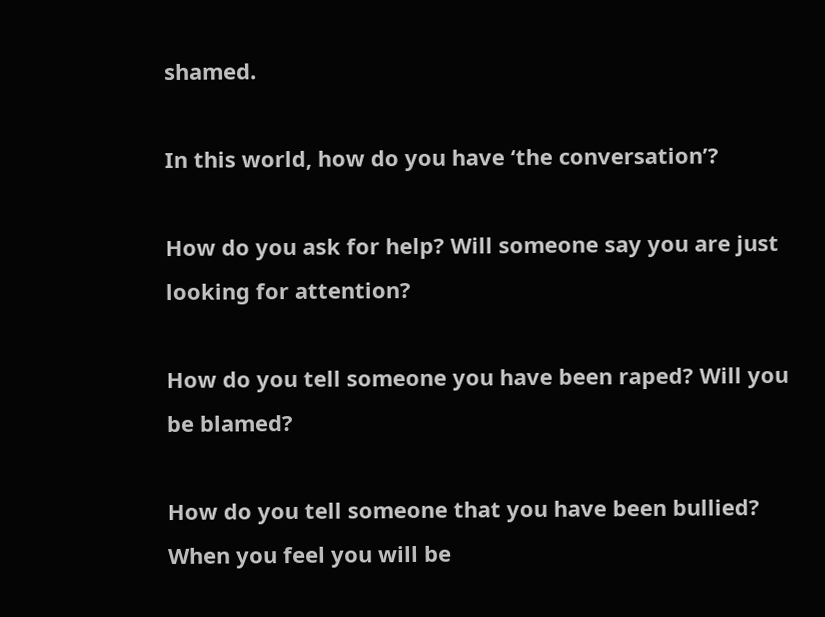shamed.

In this world, how do you have ‘the conversation’?

How do you ask for help? Will someone say you are just looking for attention?

How do you tell someone you have been raped? Will you be blamed?

How do you tell someone that you have been bullied? When you feel you will be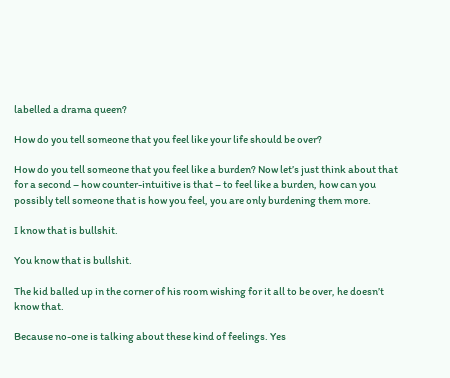labelled a drama queen?

How do you tell someone that you feel like your life should be over?

How do you tell someone that you feel like a burden? Now let’s just think about that for a second – how counter-intuitive is that – to feel like a burden, how can you possibly tell someone that is how you feel, you are only burdening them more.

I know that is bullshit.

You know that is bullshit.

The kid balled up in the corner of his room wishing for it all to be over, he doesn’t know that.

Because no-one is talking about these kind of feelings. Yes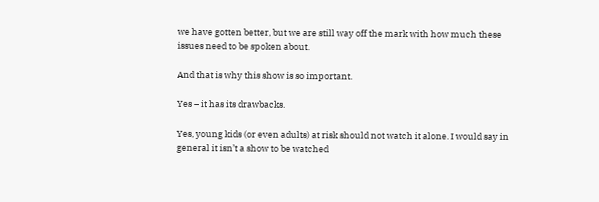we have gotten better, but we are still way off the mark with how much these issues need to be spoken about.

And that is why this show is so important.

Yes – it has its drawbacks.

Yes, young kids (or even adults) at risk should not watch it alone. I would say in general it isn’t a show to be watched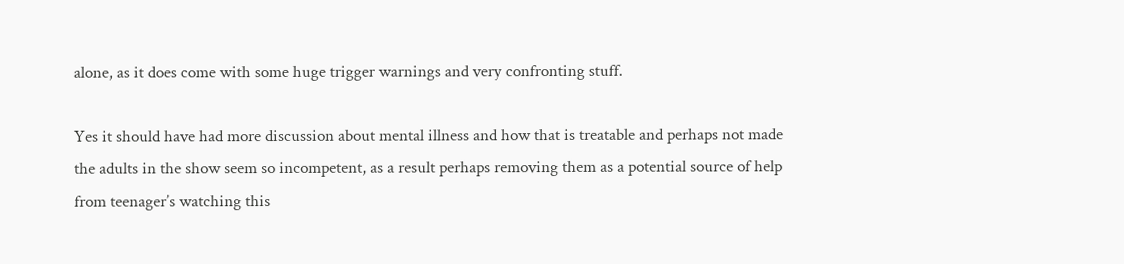alone, as it does come with some huge trigger warnings and very confronting stuff.

Yes it should have had more discussion about mental illness and how that is treatable and perhaps not made the adults in the show seem so incompetent, as a result perhaps removing them as a potential source of help from teenager’s watching this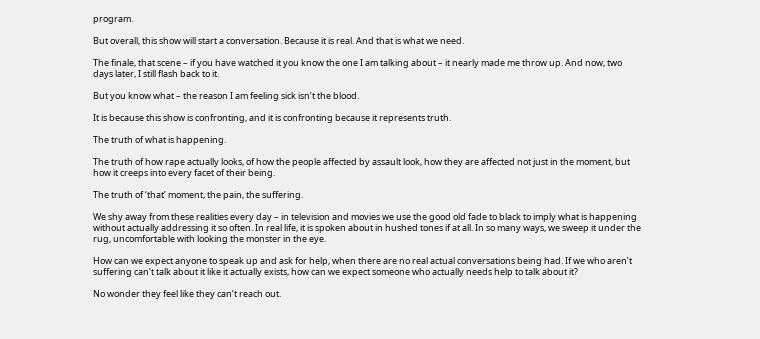program.

But overall, this show will start a conversation. Because it is real. And that is what we need.

The finale, that scene – if you have watched it you know the one I am talking about – it nearly made me throw up. And now, two days later, I still flash back to it.

But you know what – the reason I am feeling sick isn’t the blood.

It is because this show is confronting, and it is confronting because it represents truth.

The truth of what is happening.

The truth of how rape actually looks, of how the people affected by assault look, how they are affected not just in the moment, but how it creeps into every facet of their being.

The truth of ‘that’ moment, the pain, the suffering.

We shy away from these realities every day – in television and movies we use the good old fade to black to imply what is happening without actually addressing it so often. In real life, it is spoken about in hushed tones if at all. In so many ways, we sweep it under the rug, uncomfortable with looking the monster in the eye.

How can we expect anyone to speak up and ask for help, when there are no real actual conversations being had. If we who aren’t suffering can’t talk about it like it actually exists, how can we expect someone who actually needs help to talk about it?

No wonder they feel like they can’t reach out.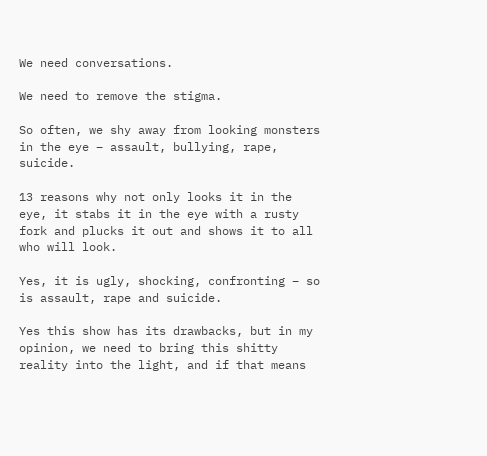We need conversations.

We need to remove the stigma.

So often, we shy away from looking monsters in the eye – assault, bullying, rape, suicide.

13 reasons why not only looks it in the eye, it stabs it in the eye with a rusty fork and plucks it out and shows it to all who will look.

Yes, it is ugly, shocking, confronting – so is assault, rape and suicide.

Yes this show has its drawbacks, but in my opinion, we need to bring this shitty reality into the light, and if that means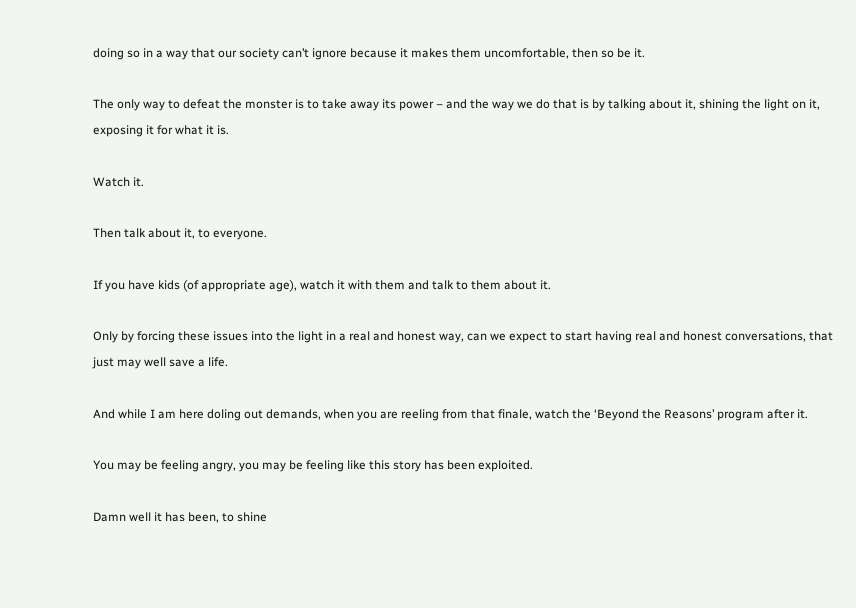doing so in a way that our society can’t ignore because it makes them uncomfortable, then so be it.

The only way to defeat the monster is to take away its power – and the way we do that is by talking about it, shining the light on it, exposing it for what it is.

Watch it.

Then talk about it, to everyone.

If you have kids (of appropriate age), watch it with them and talk to them about it.

Only by forcing these issues into the light in a real and honest way, can we expect to start having real and honest conversations, that just may well save a life.

And while I am here doling out demands, when you are reeling from that finale, watch the ‘Beyond the Reasons’ program after it.

You may be feeling angry, you may be feeling like this story has been exploited.

Damn well it has been, to shine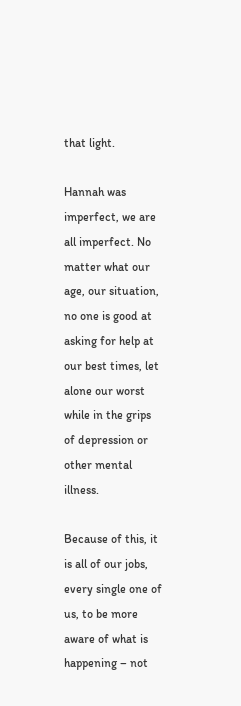that light.

Hannah was imperfect, we are all imperfect. No matter what our age, our situation, no one is good at asking for help at our best times, let alone our worst while in the grips of depression or other mental illness.

Because of this, it is all of our jobs, every single one of us, to be more aware of what is happening – not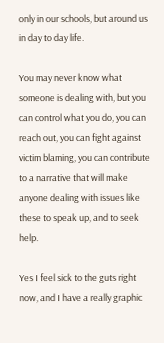only in our schools, but around us in day to day life.

You may never know what someone is dealing with, but you can control what you do, you can reach out, you can fight against victim blaming, you can contribute to a narrative that will make anyone dealing with issues like these to speak up, and to seek help.

Yes I feel sick to the guts right now, and I have a really graphic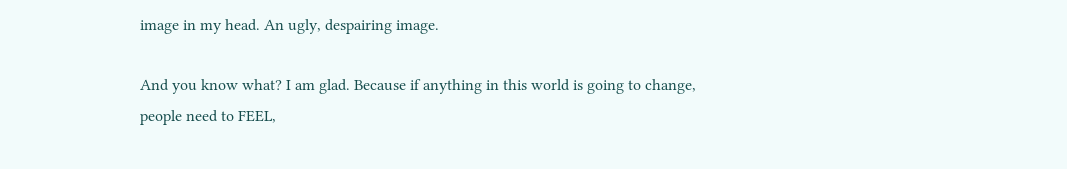image in my head. An ugly, despairing image.

And you know what? I am glad. Because if anything in this world is going to change, people need to FEEL,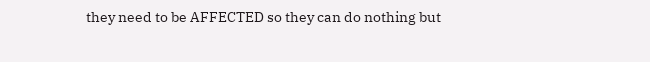they need to be AFFECTED so they can do nothing but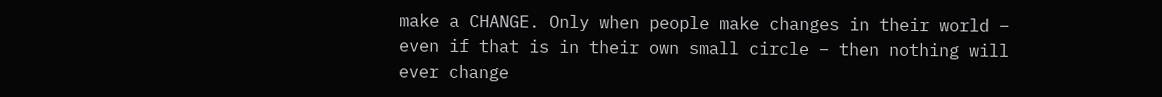make a CHANGE. Only when people make changes in their world – even if that is in their own small circle – then nothing will ever change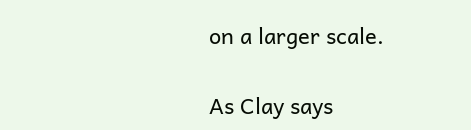on a larger scale.

As Clay says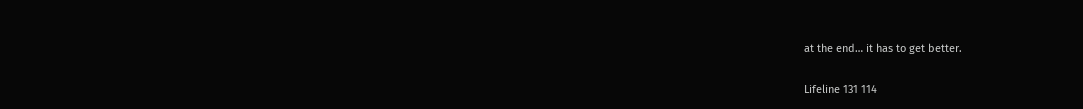at the end… it has to get better.

Lifeline 131 114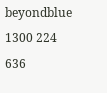beyondblue 1300 224 636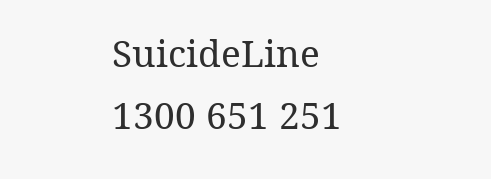SuicideLine 1300 651 251